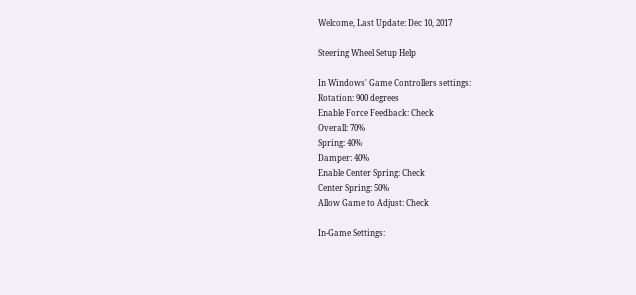Welcome, Last Update: Dec 10, 2017

Steering Wheel Setup Help

In Windows' Game Controllers settings:
Rotation: 900 degrees
Enable Force Feedback: Check
Overall: 70%
Spring: 40%
Damper: 40%
Enable Center Spring: Check
Center Spring: 50%
Allow Game to Adjust: Check

In-Game Settings: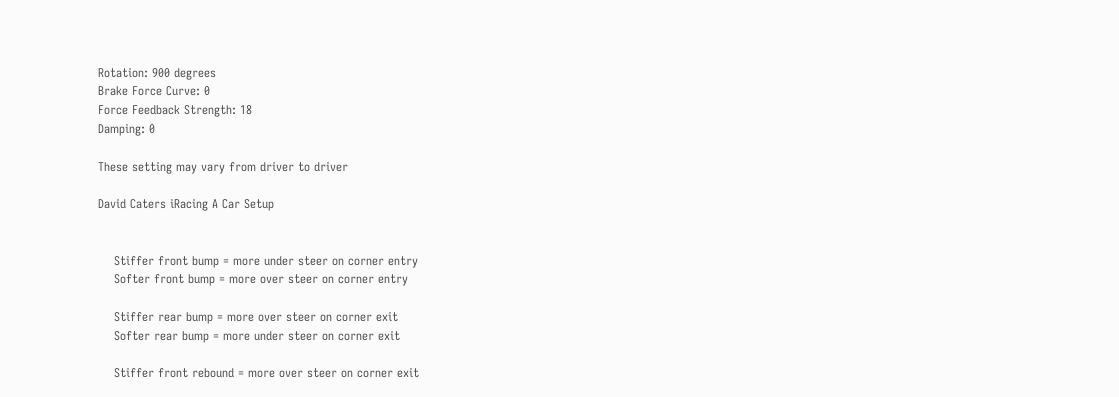Rotation: 900 degrees
Brake Force Curve: 0
Force Feedback Strength: 18
Damping: 0

These setting may vary from driver to driver

David Caters iRacing A Car Setup


    Stiffer front bump = more under steer on corner entry
    Softer front bump = more over steer on corner entry

    Stiffer rear bump = more over steer on corner exit
    Softer rear bump = more under steer on corner exit

    Stiffer front rebound = more over steer on corner exit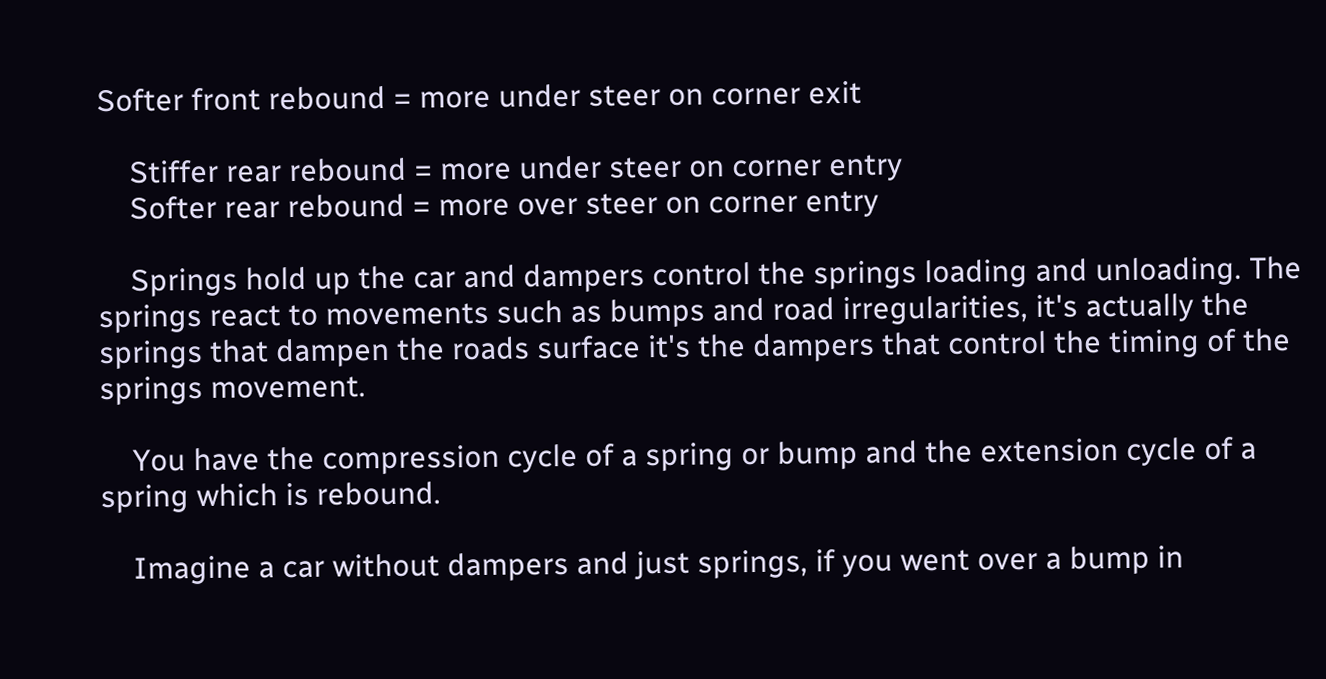Softer front rebound = more under steer on corner exit

    Stiffer rear rebound = more under steer on corner entry
    Softer rear rebound = more over steer on corner entry

    Springs hold up the car and dampers control the springs loading and unloading. The springs react to movements such as bumps and road irregularities, it's actually the springs that dampen the roads surface it's the dampers that control the timing of the springs movement.

    You have the compression cycle of a spring or bump and the extension cycle of a spring which is rebound.

    Imagine a car without dampers and just springs, if you went over a bump in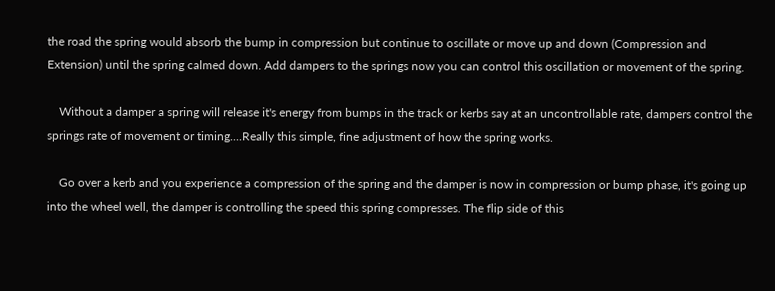the road the spring would absorb the bump in compression but continue to oscillate or move up and down (Compression and Extension) until the spring calmed down. Add dampers to the springs now you can control this oscillation or movement of the spring.

    Without a damper a spring will release it's energy from bumps in the track or kerbs say at an uncontrollable rate, dampers control the springs rate of movement or timing....Really this simple, fine adjustment of how the spring works.

    Go over a kerb and you experience a compression of the spring and the damper is now in compression or bump phase, it's going up into the wheel well, the damper is controlling the speed this spring compresses. The flip side of this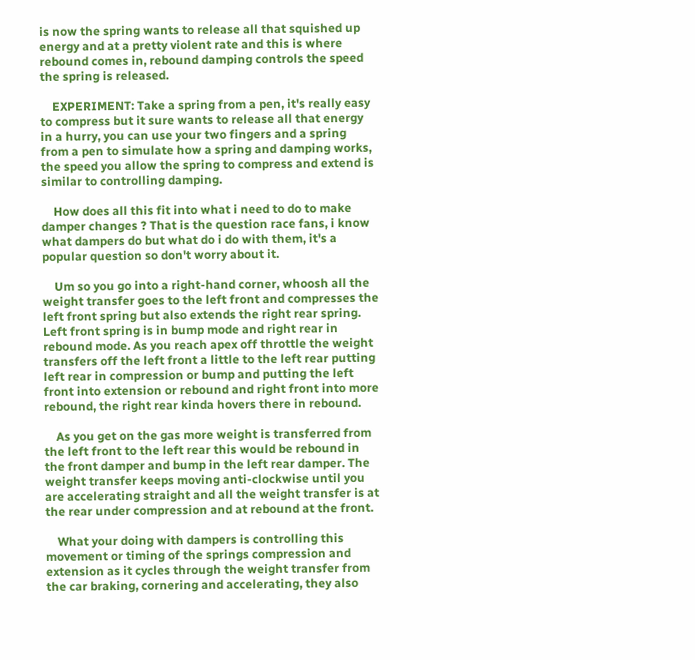is now the spring wants to release all that squished up energy and at a pretty violent rate and this is where rebound comes in, rebound damping controls the speed the spring is released.

    EXPERIMENT: Take a spring from a pen, it's really easy to compress but it sure wants to release all that energy in a hurry, you can use your two fingers and a spring from a pen to simulate how a spring and damping works, the speed you allow the spring to compress and extend is similar to controlling damping.

    How does all this fit into what i need to do to make damper changes ? That is the question race fans, i know what dampers do but what do i do with them, it's a popular question so don't worry about it.

    Um so you go into a right-hand corner, whoosh all the weight transfer goes to the left front and compresses the left front spring but also extends the right rear spring. Left front spring is in bump mode and right rear in rebound mode. As you reach apex off throttle the weight transfers off the left front a little to the left rear putting left rear in compression or bump and putting the left front into extension or rebound and right front into more rebound, the right rear kinda hovers there in rebound.

    As you get on the gas more weight is transferred from the left front to the left rear this would be rebound in the front damper and bump in the left rear damper. The weight transfer keeps moving anti-clockwise until you are accelerating straight and all the weight transfer is at the rear under compression and at rebound at the front.

    What your doing with dampers is controlling this movement or timing of the springs compression and extension as it cycles through the weight transfer from the car braking, cornering and accelerating, they also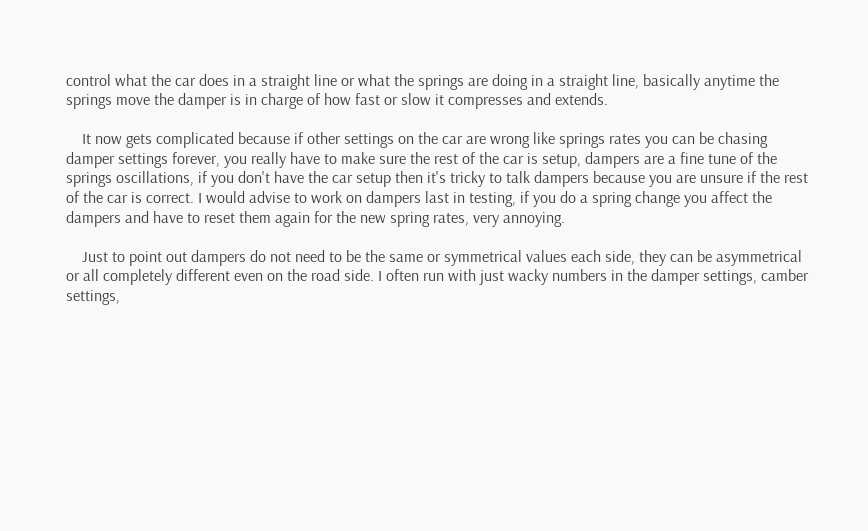control what the car does in a straight line or what the springs are doing in a straight line, basically anytime the springs move the damper is in charge of how fast or slow it compresses and extends.

    It now gets complicated because if other settings on the car are wrong like springs rates you can be chasing damper settings forever, you really have to make sure the rest of the car is setup, dampers are a fine tune of the springs oscillations, if you don't have the car setup then it's tricky to talk dampers because you are unsure if the rest of the car is correct. I would advise to work on dampers last in testing, if you do a spring change you affect the dampers and have to reset them again for the new spring rates, very annoying.

    Just to point out dampers do not need to be the same or symmetrical values each side, they can be asymmetrical or all completely different even on the road side. I often run with just wacky numbers in the damper settings, camber settings,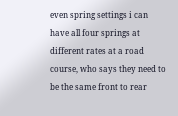even spring settings i can have all four springs at different rates at a road course, who says they need to be the same front to rear